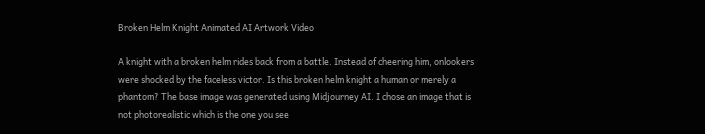Broken Helm Knight Animated AI Artwork Video

A knight with a broken helm rides back from a battle. Instead of cheering him, onlookers were shocked by the faceless victor. Is this broken helm knight a human or merely a phantom? The base image was generated using Midjourney AI. I chose an image that is not photorealistic which is the one you see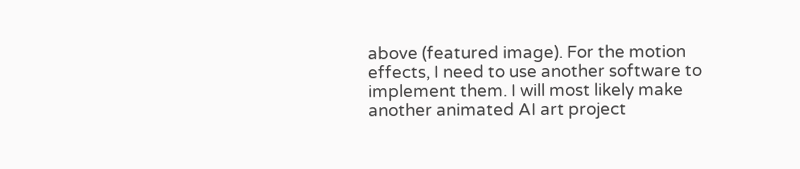above (featured image). For the motion effects, I need to use another software to implement them. I will most likely make another animated AI art project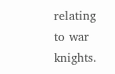relating to war knights.